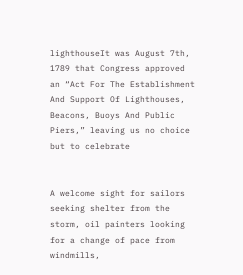lighthouseIt was August 7th, 1789 that Congress approved an “Act For The Establishment And Support Of Lighthouses, Beacons, Buoys And Public Piers,” leaving us no choice but to celebrate


A welcome sight for sailors seeking shelter from the storm, oil painters looking for a change of pace from windmills,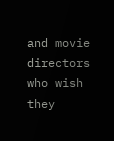and movie directors who wish they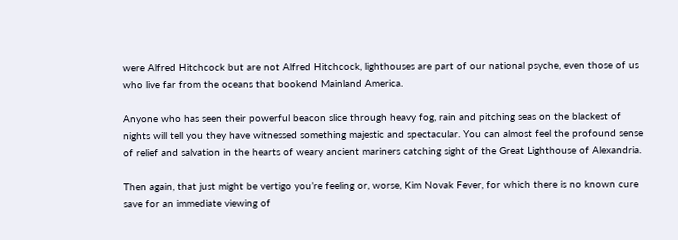were Alfred Hitchcock but are not Alfred Hitchcock, lighthouses are part of our national psyche, even those of us who live far from the oceans that bookend Mainland America.

Anyone who has seen their powerful beacon slice through heavy fog, rain and pitching seas on the blackest of nights will tell you they have witnessed something majestic and spectacular. You can almost feel the profound sense of relief and salvation in the hearts of weary ancient mariners catching sight of the Great Lighthouse of Alexandria.

Then again, that just might be vertigo you’re feeling or, worse, Kim Novak Fever, for which there is no known cure save for an immediate viewing of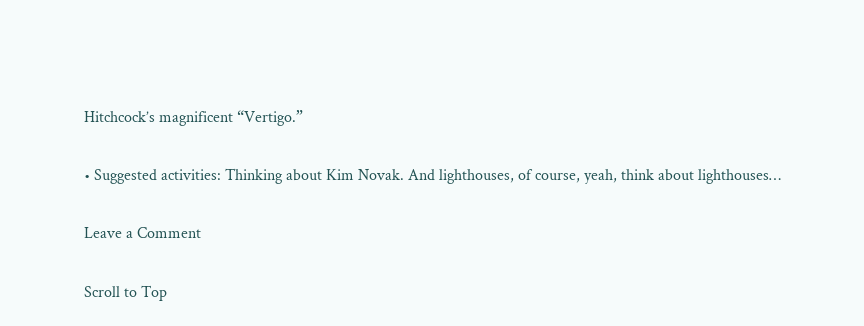Hitchcock’s magnificent “Vertigo.”

• Suggested activities: Thinking about Kim Novak. And lighthouses, of course, yeah, think about lighthouses…

Leave a Comment

Scroll to Top